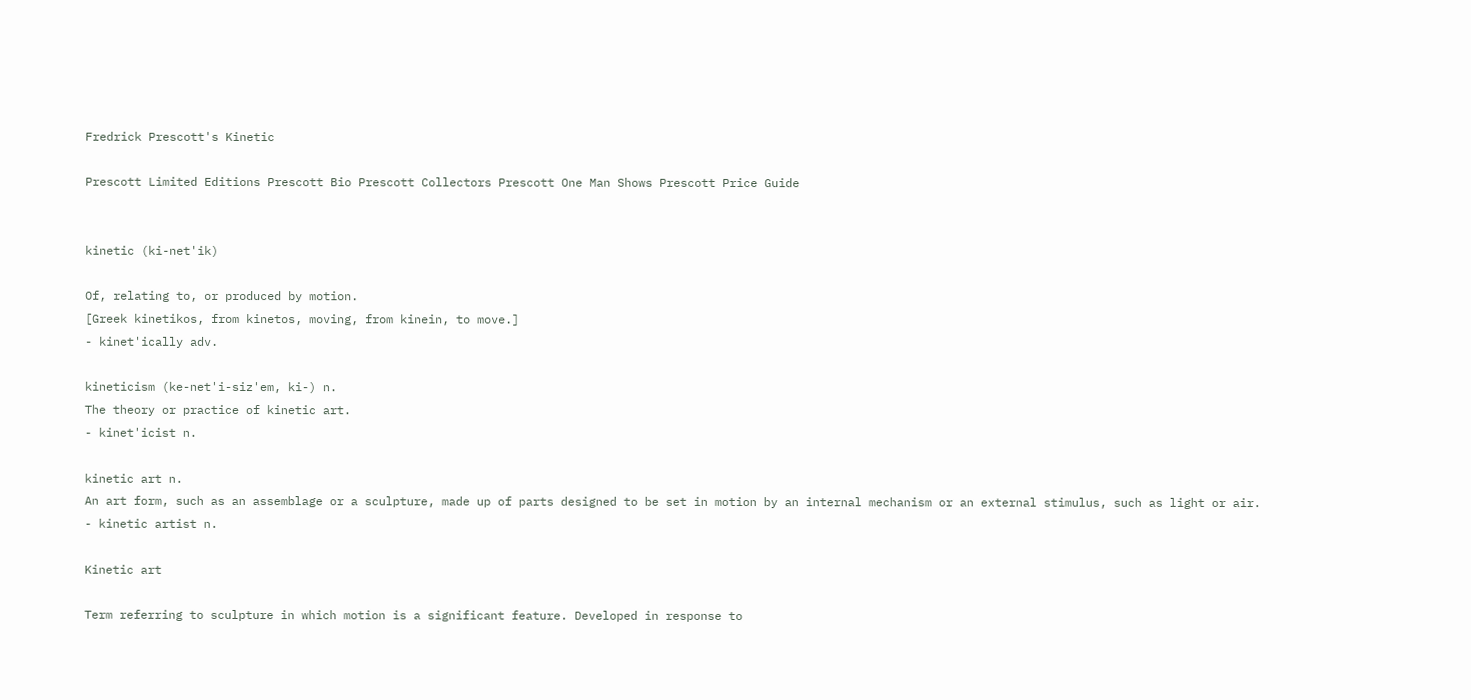Fredrick Prescott's Kinetic

Prescott Limited Editions Prescott Bio Prescott Collectors Prescott One Man Shows Prescott Price Guide


kinetic (ki-net'ik)

Of, relating to, or produced by motion.
[Greek kinetikos, from kinetos, moving, from kinein, to move.]
- kinet'ically adv.

kineticism (ke-net'i-siz'em, ki-) n.
The theory or practice of kinetic art.
- kinet'icist n.

kinetic art n.
An art form, such as an assemblage or a sculpture, made up of parts designed to be set in motion by an internal mechanism or an external stimulus, such as light or air.
- kinetic artist n.

Kinetic art

Term referring to sculpture in which motion is a significant feature. Developed in response to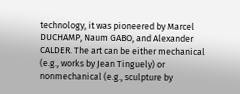technology, it was pioneered by Marcel DUCHAMP, Naum GABO, and Alexander CALDER. The art can be either mechanical (e.g., works by Jean Tinguely) or nonmechanical (e.g., sculpture by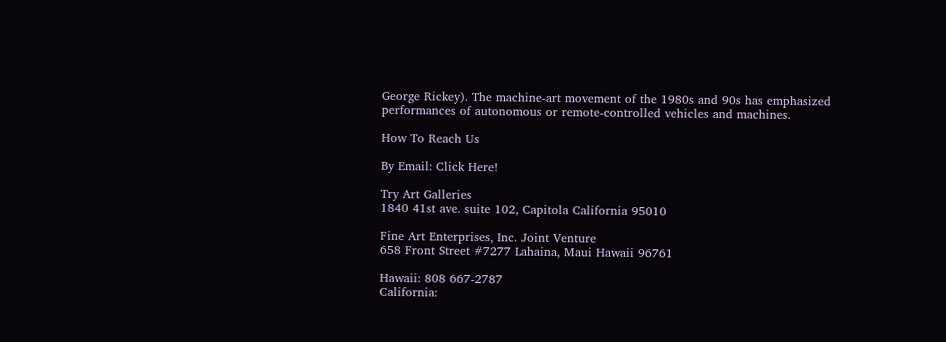George Rickey). The machine-art movement of the 1980s and 90s has emphasized performances of autonomous or remote-controlled vehicles and machines.

How To Reach Us

By Email: Click Here!

Try Art Galleries
1840 41st ave. suite 102, Capitola California 95010

Fine Art Enterprises, Inc. Joint Venture
658 Front Street #7277 Lahaina, Maui Hawaii 96761

Hawaii: 808 667-2787
California: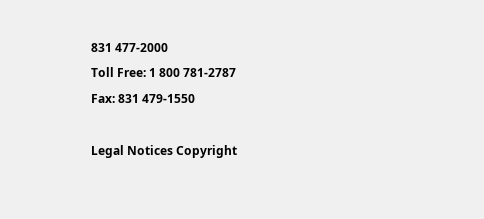831 477-2000
Toll Free: 1 800 781-2787
Fax: 831 479-1550

Legal Notices Copyright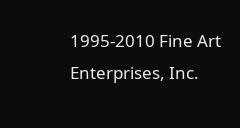1995-2010 Fine Art Enterprises, Inc.